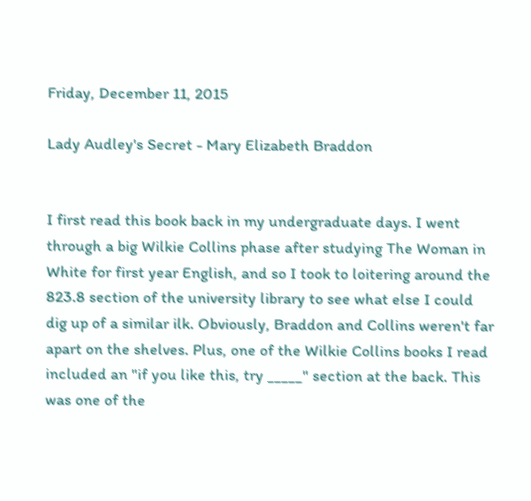Friday, December 11, 2015

Lady Audley's Secret - Mary Elizabeth Braddon


I first read this book back in my undergraduate days. I went through a big Wilkie Collins phase after studying The Woman in White for first year English, and so I took to loitering around the 823.8 section of the university library to see what else I could dig up of a similar ilk. Obviously, Braddon and Collins weren't far apart on the shelves. Plus, one of the Wilkie Collins books I read included an "if you like this, try _____" section at the back. This was one of the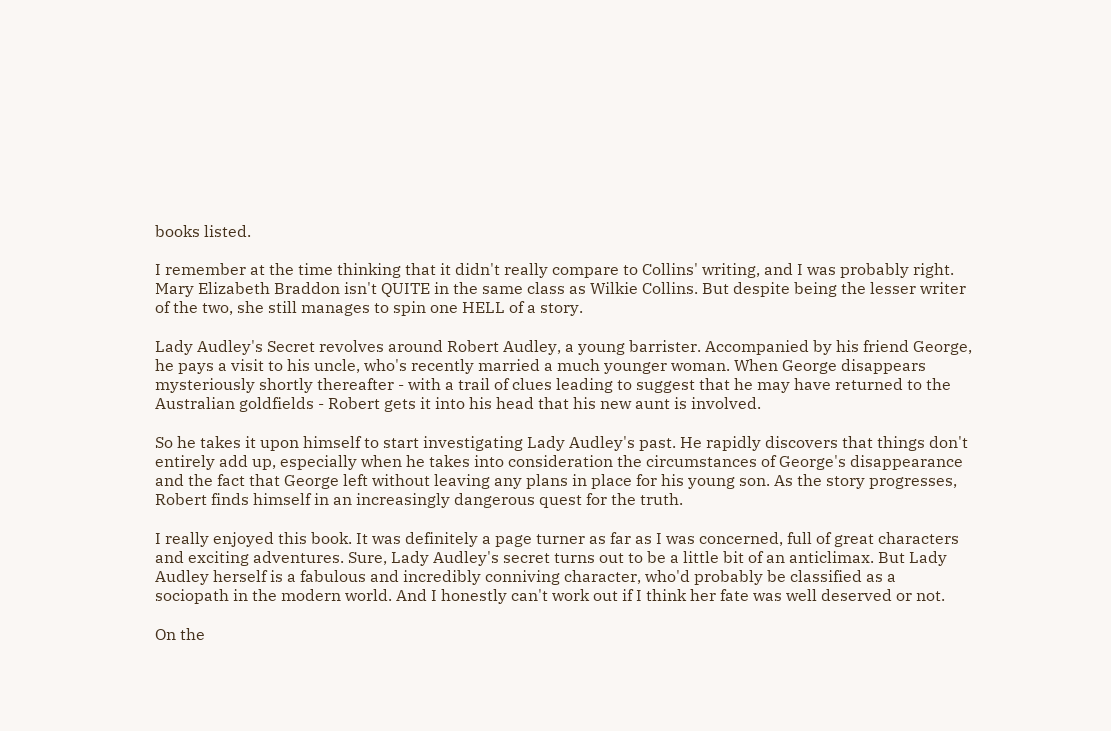books listed.

I remember at the time thinking that it didn't really compare to Collins' writing, and I was probably right. Mary Elizabeth Braddon isn't QUITE in the same class as Wilkie Collins. But despite being the lesser writer of the two, she still manages to spin one HELL of a story.

Lady Audley's Secret revolves around Robert Audley, a young barrister. Accompanied by his friend George, he pays a visit to his uncle, who's recently married a much younger woman. When George disappears mysteriously shortly thereafter - with a trail of clues leading to suggest that he may have returned to the Australian goldfields - Robert gets it into his head that his new aunt is involved.

So he takes it upon himself to start investigating Lady Audley's past. He rapidly discovers that things don't entirely add up, especially when he takes into consideration the circumstances of George's disappearance and the fact that George left without leaving any plans in place for his young son. As the story progresses, Robert finds himself in an increasingly dangerous quest for the truth.

I really enjoyed this book. It was definitely a page turner as far as I was concerned, full of great characters and exciting adventures. Sure, Lady Audley's secret turns out to be a little bit of an anticlimax. But Lady Audley herself is a fabulous and incredibly conniving character, who'd probably be classified as a sociopath in the modern world. And I honestly can't work out if I think her fate was well deserved or not.

On the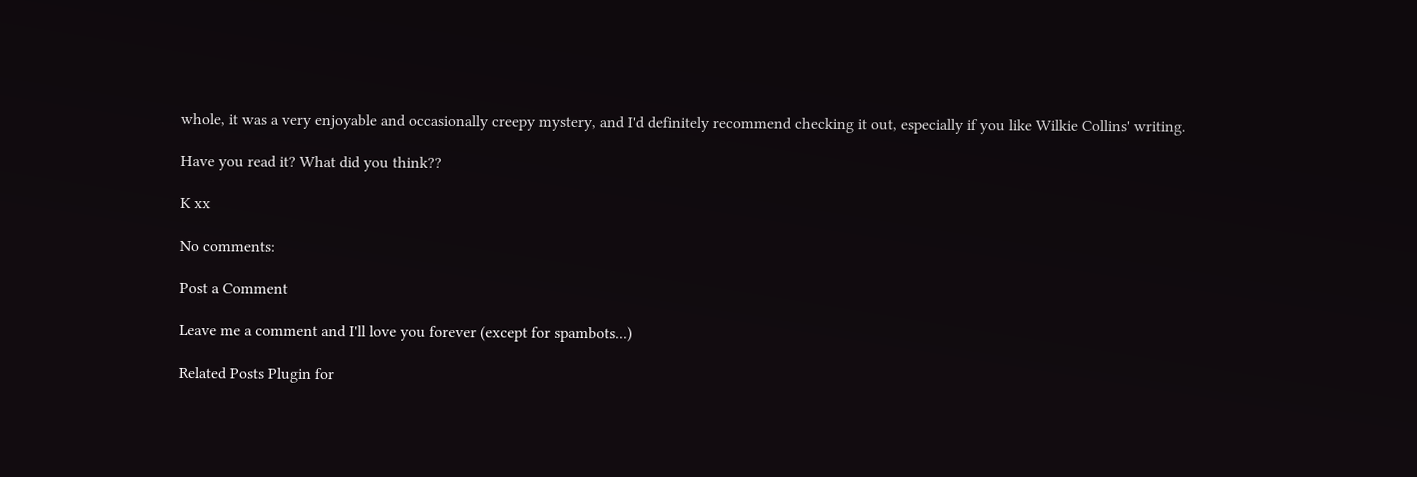whole, it was a very enjoyable and occasionally creepy mystery, and I'd definitely recommend checking it out, especially if you like Wilkie Collins' writing.

Have you read it? What did you think??

K xx

No comments:

Post a Comment

Leave me a comment and I'll love you forever (except for spambots...)

Related Posts Plugin for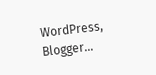WordPress, Blogger...